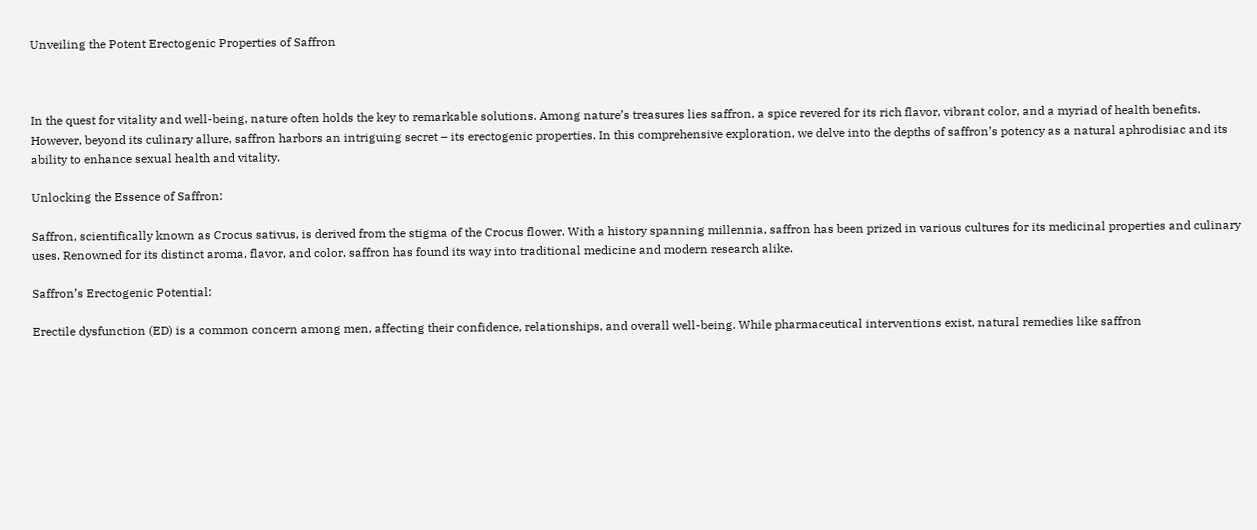Unveiling the Potent Erectogenic Properties of Saffron



In the quest for vitality and well-being, nature often holds the key to remarkable solutions. Among nature’s treasures lies saffron, a spice revered for its rich flavor, vibrant color, and a myriad of health benefits. However, beyond its culinary allure, saffron harbors an intriguing secret – its erectogenic properties. In this comprehensive exploration, we delve into the depths of saffron’s potency as a natural aphrodisiac and its ability to enhance sexual health and vitality.

Unlocking the Essence of Saffron:

Saffron, scientifically known as Crocus sativus, is derived from the stigma of the Crocus flower. With a history spanning millennia, saffron has been prized in various cultures for its medicinal properties and culinary uses. Renowned for its distinct aroma, flavor, and color, saffron has found its way into traditional medicine and modern research alike.

Saffron’s Erectogenic Potential:

Erectile dysfunction (ED) is a common concern among men, affecting their confidence, relationships, and overall well-being. While pharmaceutical interventions exist, natural remedies like saffron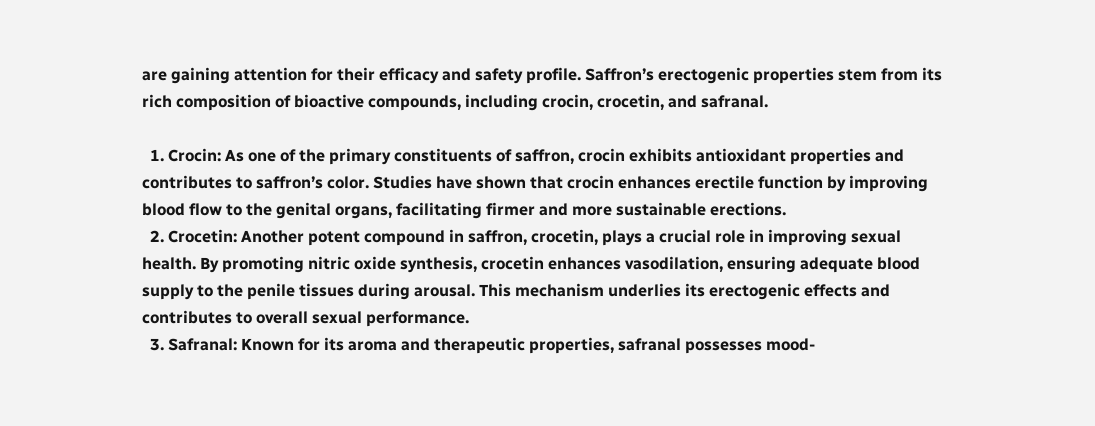are gaining attention for their efficacy and safety profile. Saffron’s erectogenic properties stem from its rich composition of bioactive compounds, including crocin, crocetin, and safranal.

  1. Crocin: As one of the primary constituents of saffron, crocin exhibits antioxidant properties and contributes to saffron’s color. Studies have shown that crocin enhances erectile function by improving blood flow to the genital organs, facilitating firmer and more sustainable erections.
  2. Crocetin: Another potent compound in saffron, crocetin, plays a crucial role in improving sexual health. By promoting nitric oxide synthesis, crocetin enhances vasodilation, ensuring adequate blood supply to the penile tissues during arousal. This mechanism underlies its erectogenic effects and contributes to overall sexual performance.
  3. Safranal: Known for its aroma and therapeutic properties, safranal possesses mood-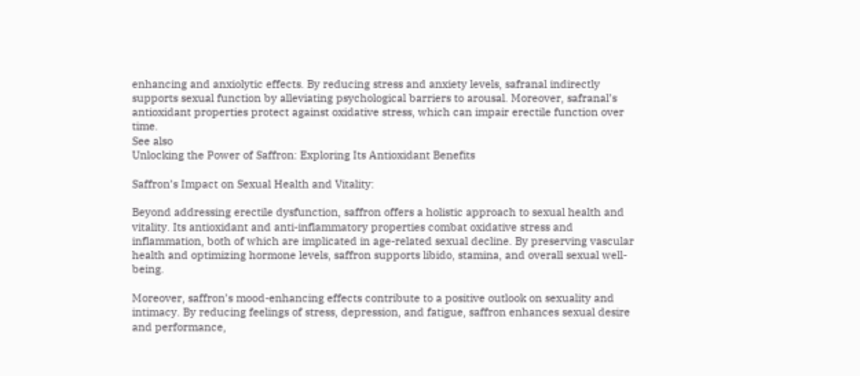enhancing and anxiolytic effects. By reducing stress and anxiety levels, safranal indirectly supports sexual function by alleviating psychological barriers to arousal. Moreover, safranal’s antioxidant properties protect against oxidative stress, which can impair erectile function over time.
See also
Unlocking the Power of Saffron: Exploring Its Antioxidant Benefits

Saffron’s Impact on Sexual Health and Vitality:

Beyond addressing erectile dysfunction, saffron offers a holistic approach to sexual health and vitality. Its antioxidant and anti-inflammatory properties combat oxidative stress and inflammation, both of which are implicated in age-related sexual decline. By preserving vascular health and optimizing hormone levels, saffron supports libido, stamina, and overall sexual well-being.

Moreover, saffron’s mood-enhancing effects contribute to a positive outlook on sexuality and intimacy. By reducing feelings of stress, depression, and fatigue, saffron enhances sexual desire and performance,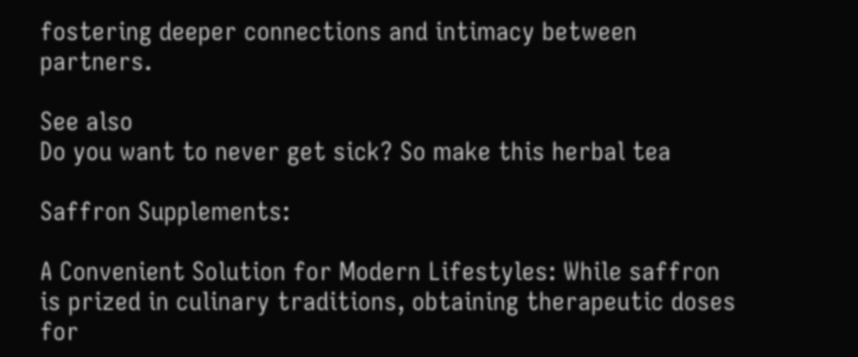fostering deeper connections and intimacy between partners.

See also
Do you want to never get sick? So make this herbal tea

Saffron Supplements:

A Convenient Solution for Modern Lifestyles: While saffron is prized in culinary traditions, obtaining therapeutic doses for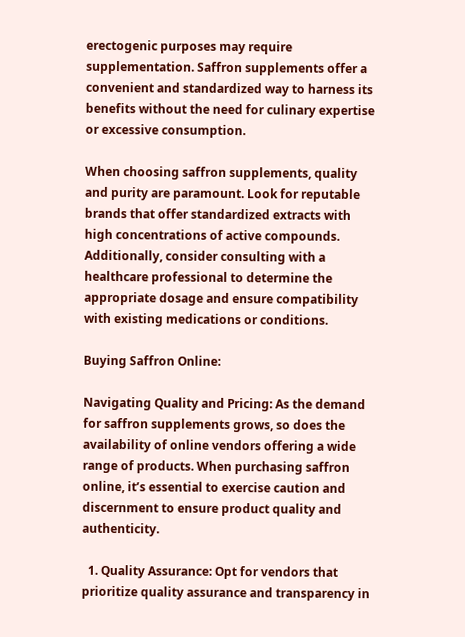erectogenic purposes may require supplementation. Saffron supplements offer a convenient and standardized way to harness its benefits without the need for culinary expertise or excessive consumption.

When choosing saffron supplements, quality and purity are paramount. Look for reputable brands that offer standardized extracts with high concentrations of active compounds. Additionally, consider consulting with a healthcare professional to determine the appropriate dosage and ensure compatibility with existing medications or conditions.

Buying Saffron Online:

Navigating Quality and Pricing: As the demand for saffron supplements grows, so does the availability of online vendors offering a wide range of products. When purchasing saffron online, it’s essential to exercise caution and discernment to ensure product quality and authenticity.

  1. Quality Assurance: Opt for vendors that prioritize quality assurance and transparency in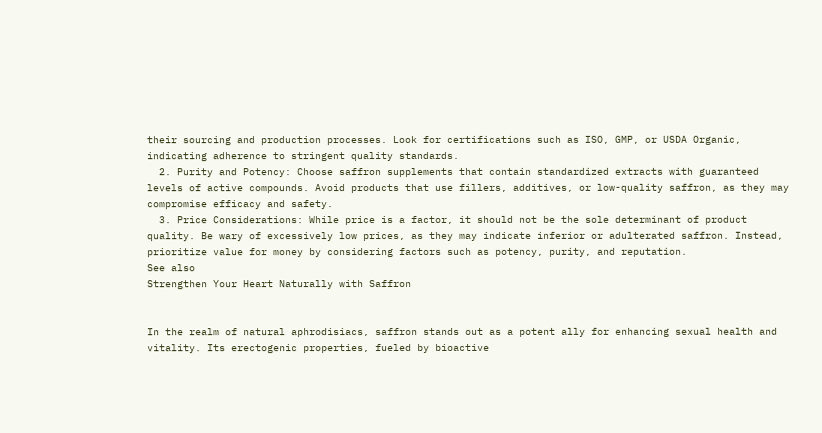their sourcing and production processes. Look for certifications such as ISO, GMP, or USDA Organic, indicating adherence to stringent quality standards.
  2. Purity and Potency: Choose saffron supplements that contain standardized extracts with guaranteed levels of active compounds. Avoid products that use fillers, additives, or low-quality saffron, as they may compromise efficacy and safety.
  3. Price Considerations: While price is a factor, it should not be the sole determinant of product quality. Be wary of excessively low prices, as they may indicate inferior or adulterated saffron. Instead, prioritize value for money by considering factors such as potency, purity, and reputation.
See also
Strengthen Your Heart Naturally with Saffron


In the realm of natural aphrodisiacs, saffron stands out as a potent ally for enhancing sexual health and vitality. Its erectogenic properties, fueled by bioactive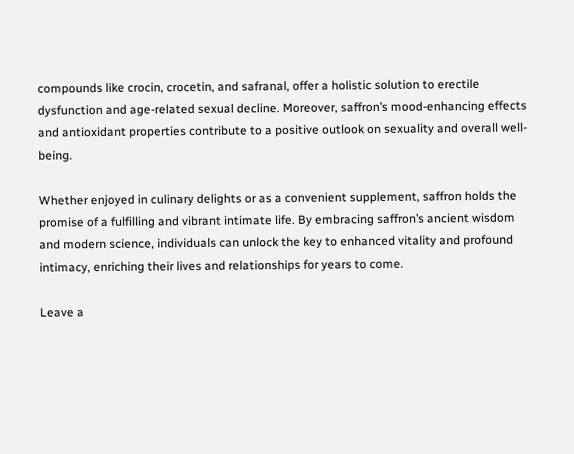compounds like crocin, crocetin, and safranal, offer a holistic solution to erectile dysfunction and age-related sexual decline. Moreover, saffron’s mood-enhancing effects and antioxidant properties contribute to a positive outlook on sexuality and overall well-being.

Whether enjoyed in culinary delights or as a convenient supplement, saffron holds the promise of a fulfilling and vibrant intimate life. By embracing saffron’s ancient wisdom and modern science, individuals can unlock the key to enhanced vitality and profound intimacy, enriching their lives and relationships for years to come.

Leave a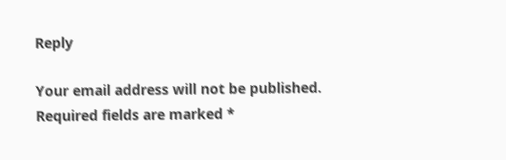Reply

Your email address will not be published. Required fields are marked *